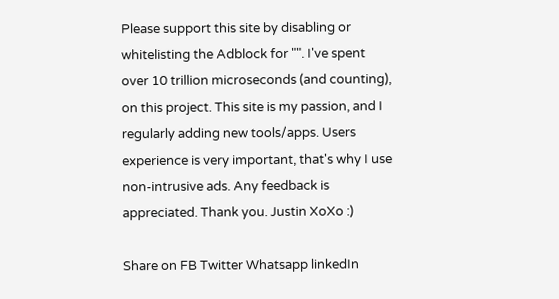Please support this site by disabling or whitelisting the Adblock for "". I've spent over 10 trillion microseconds (and counting), on this project. This site is my passion, and I regularly adding new tools/apps. Users experience is very important, that's why I use non-intrusive ads. Any feedback is appreciated. Thank you. Justin XoXo :)

Share on FB Twitter Whatsapp linkedIn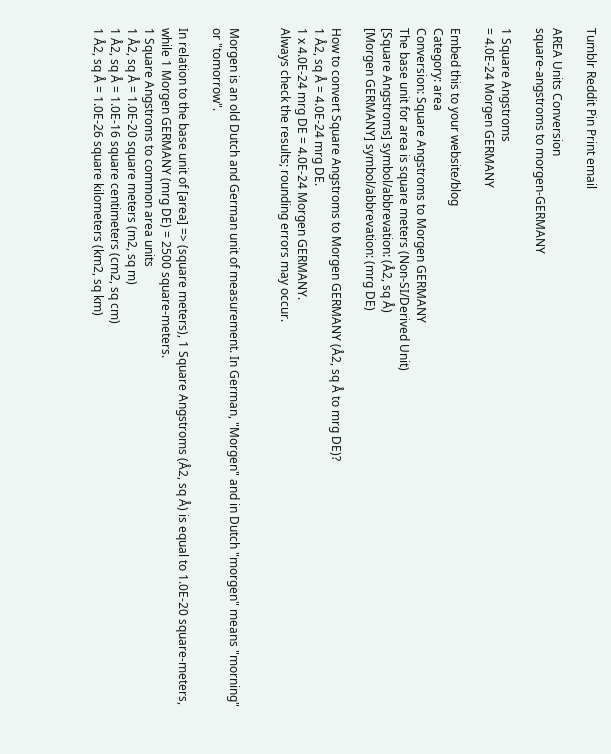Tumblr Reddit Pin Print email

AREA Units Conversion
square-angstroms to morgen-GERMANY

1 Square Angstroms
= 4.0E-24 Morgen GERMANY

Embed this to your website/blog
Category: area
Conversion: Square Angstroms to Morgen GERMANY
The base unit for area is square meters (Non-SI/Derived Unit)
[Square Angstroms] symbol/abbrevation: (Å2, sq Å)
[Morgen GERMANY] symbol/abbrevation: (mrg DE)

How to convert Square Angstroms to Morgen GERMANY (Å2, sq Å to mrg DE)?
1 Å2, sq Å = 4.0E-24 mrg DE.
1 x 4.0E-24 mrg DE = 4.0E-24 Morgen GERMANY.
Always check the results; rounding errors may occur.


Morgen is an old Dutch and German unit of measurement. In German, "Morgen" and in Dutch "morgen" means "morning" or "tomorrow".

In relation to the base unit of [area] => (square meters), 1 Square Angstroms (Å2, sq Å) is equal to 1.0E-20 square-meters, while 1 Morgen GERMANY (mrg DE) = 2500 square-meters.
1 Square Angstroms to common area units
1 Å2, sq Å = 1.0E-20 square meters (m2, sq m)
1 Å2, sq Å = 1.0E-16 square centimeters (cm2, sq cm)
1 Å2, sq Å = 1.0E-26 square kilometers (km2, sq km)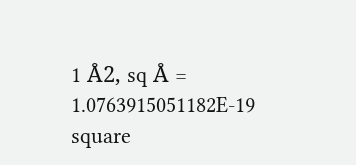1 Å2, sq Å = 1.0763915051182E-19 square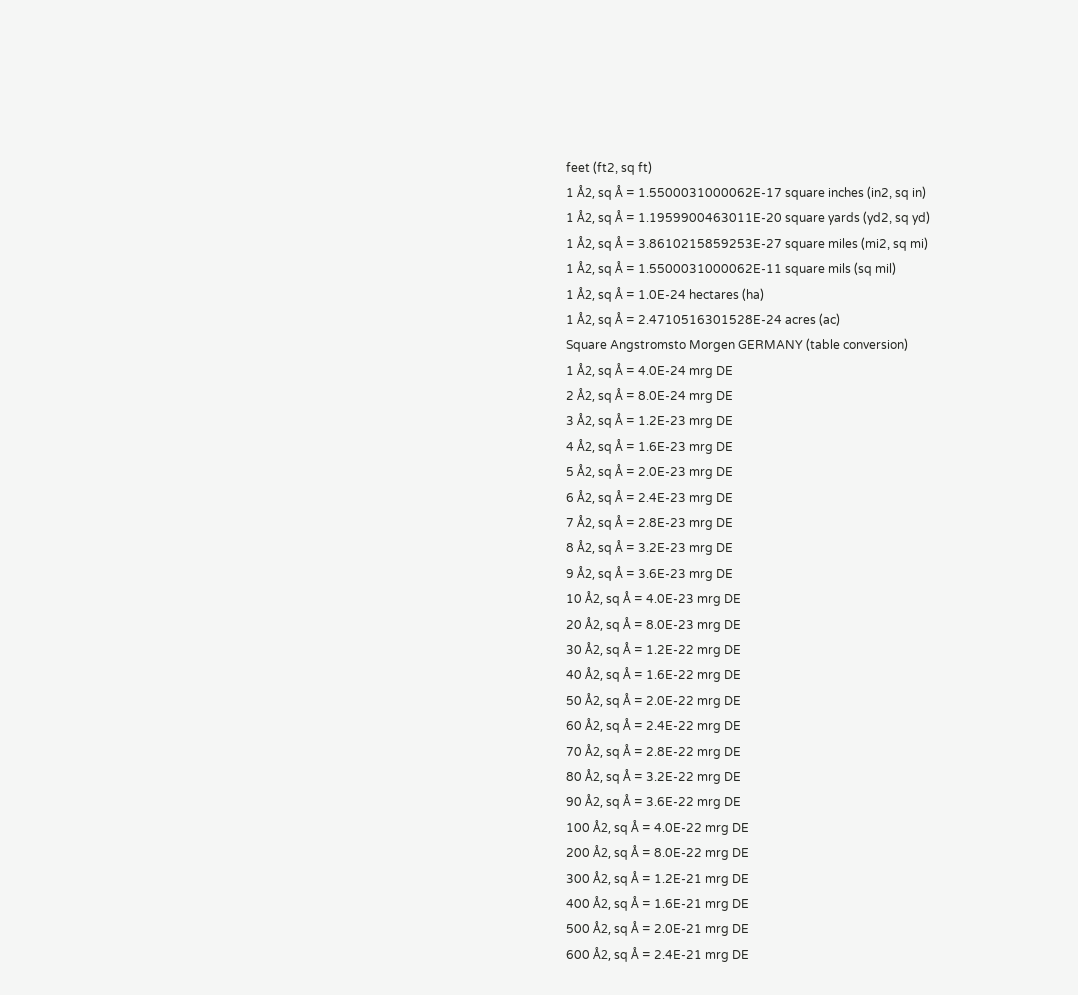feet (ft2, sq ft)
1 Å2, sq Å = 1.5500031000062E-17 square inches (in2, sq in)
1 Å2, sq Å = 1.1959900463011E-20 square yards (yd2, sq yd)
1 Å2, sq Å = 3.8610215859253E-27 square miles (mi2, sq mi)
1 Å2, sq Å = 1.5500031000062E-11 square mils (sq mil)
1 Å2, sq Å = 1.0E-24 hectares (ha)
1 Å2, sq Å = 2.4710516301528E-24 acres (ac)
Square Angstromsto Morgen GERMANY (table conversion)
1 Å2, sq Å = 4.0E-24 mrg DE
2 Å2, sq Å = 8.0E-24 mrg DE
3 Å2, sq Å = 1.2E-23 mrg DE
4 Å2, sq Å = 1.6E-23 mrg DE
5 Å2, sq Å = 2.0E-23 mrg DE
6 Å2, sq Å = 2.4E-23 mrg DE
7 Å2, sq Å = 2.8E-23 mrg DE
8 Å2, sq Å = 3.2E-23 mrg DE
9 Å2, sq Å = 3.6E-23 mrg DE
10 Å2, sq Å = 4.0E-23 mrg DE
20 Å2, sq Å = 8.0E-23 mrg DE
30 Å2, sq Å = 1.2E-22 mrg DE
40 Å2, sq Å = 1.6E-22 mrg DE
50 Å2, sq Å = 2.0E-22 mrg DE
60 Å2, sq Å = 2.4E-22 mrg DE
70 Å2, sq Å = 2.8E-22 mrg DE
80 Å2, sq Å = 3.2E-22 mrg DE
90 Å2, sq Å = 3.6E-22 mrg DE
100 Å2, sq Å = 4.0E-22 mrg DE
200 Å2, sq Å = 8.0E-22 mrg DE
300 Å2, sq Å = 1.2E-21 mrg DE
400 Å2, sq Å = 1.6E-21 mrg DE
500 Å2, sq Å = 2.0E-21 mrg DE
600 Å2, sq Å = 2.4E-21 mrg DE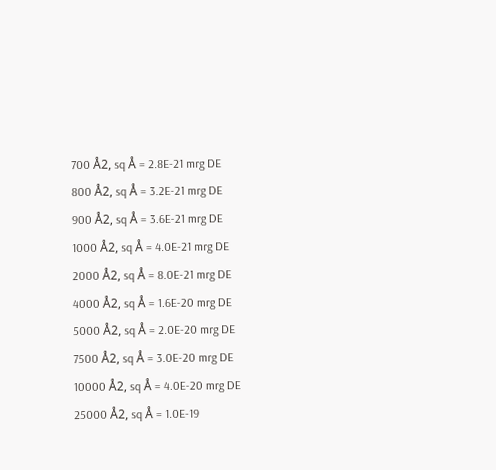700 Å2, sq Å = 2.8E-21 mrg DE
800 Å2, sq Å = 3.2E-21 mrg DE
900 Å2, sq Å = 3.6E-21 mrg DE
1000 Å2, sq Å = 4.0E-21 mrg DE
2000 Å2, sq Å = 8.0E-21 mrg DE
4000 Å2, sq Å = 1.6E-20 mrg DE
5000 Å2, sq Å = 2.0E-20 mrg DE
7500 Å2, sq Å = 3.0E-20 mrg DE
10000 Å2, sq Å = 4.0E-20 mrg DE
25000 Å2, sq Å = 1.0E-19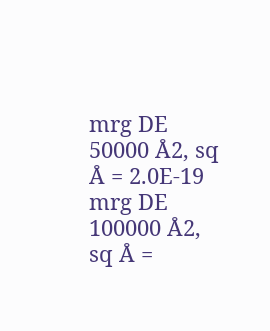mrg DE
50000 Å2, sq Å = 2.0E-19 mrg DE
100000 Å2, sq Å =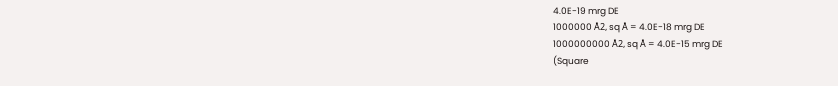4.0E-19 mrg DE
1000000 Å2, sq Å = 4.0E-18 mrg DE
1000000000 Å2, sq Å = 4.0E-15 mrg DE
(Square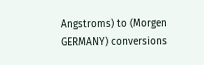Angstroms) to (Morgen GERMANY) conversions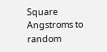Square Angstroms to random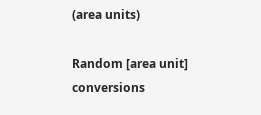(area units)

Random [area unit] conversions